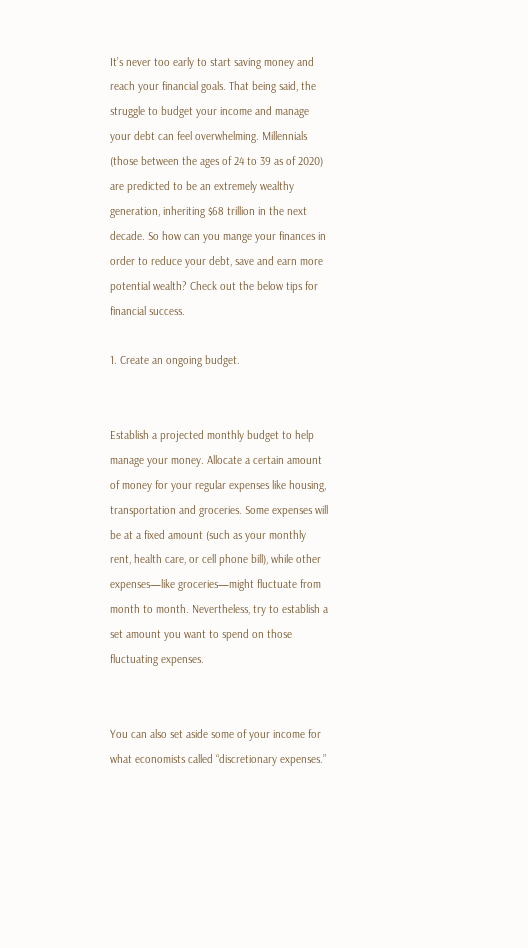It’s never too early to start saving money and reach your financial goals. That being said, the struggle to budget your income and manage your debt can feel overwhelming. Millennials (those between the ages of 24 to 39 as of 2020) are predicted to be an extremely wealthy generation, inheriting $68 trillion in the next decade. So how can you mange your finances in order to reduce your debt, save and earn more potential wealth? Check out the below tips for financial success.

1. Create an ongoing budget.


Establish a projected monthly budget to help manage your money. Allocate a certain amount of money for your regular expenses like housing, transportation and groceries. Some expenses will be at a fixed amount (such as your monthly rent, health care, or cell phone bill), while other expenses—like groceries—might fluctuate from month to month. Nevertheless, try to establish a set amount you want to spend on those fluctuating expenses.


You can also set aside some of your income for what economists called “discretionary expenses.”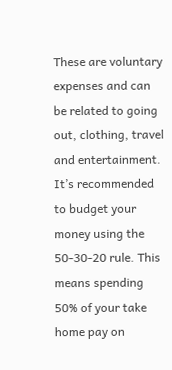These are voluntary expenses and can be related to going out, clothing, travel and entertainment. It’s recommended to budget your money using the 50-30-20 rule. This means spending 50% of your take home pay on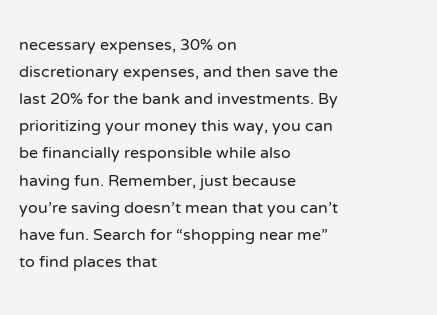necessary expenses, 30% on discretionary expenses, and then save the last 20% for the bank and investments. By prioritizing your money this way, you can be financially responsible while also having fun. Remember, just because you’re saving doesn’t mean that you can’t have fun. Search for “shopping near me” to find places that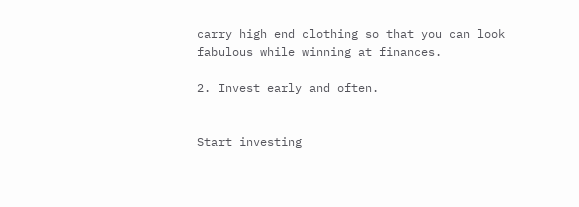carry high end clothing so that you can look fabulous while winning at finances.

2. Invest early and often.


Start investing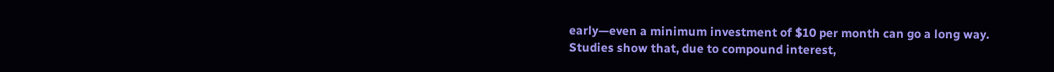early—even a minimum investment of $10 per month can go a long way. Studies show that, due to compound interest,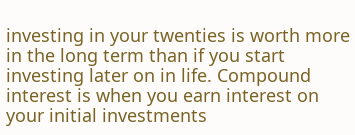investing in your twenties is worth more in the long term than if you start investing later on in life. Compound interest is when you earn interest on your initial investments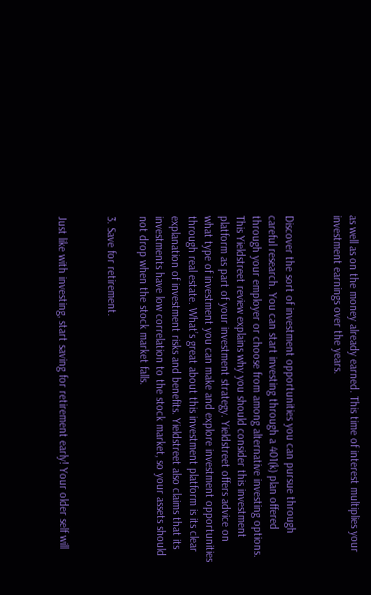as well as on the money already earned. This time of interest multiplies your investment earnings over the years.


Discover the sort of investment opportunities you can pursue through careful research. You can start investing through a 401(k) plan offered through your employer or choose from among alternative investing options. This Yieldstreet review explains why you should consider this investment platform as part of your investment strategy. Yieldstreet offers advice on what type of investment you can make and explore investment opportunities through real estate. What’s great about this investment platform is its clear explanation of investment risks and benefits. Yieldstreet also claims that its investments have low correlation to the stock market, so your assets should not drop when the stock market falls.

3. Save for retirement.


Just like with investing, start saving for retirement early! Your older self will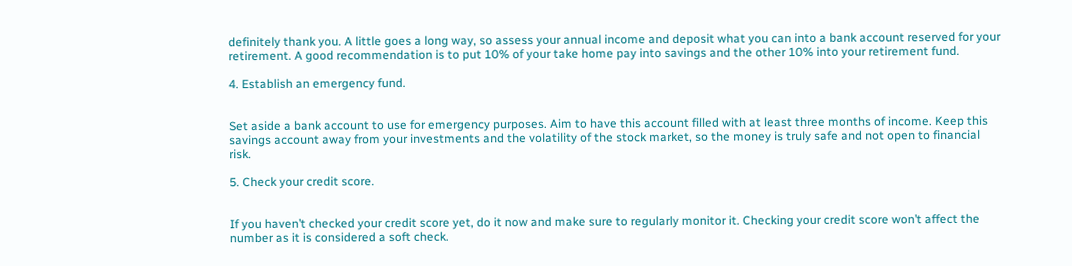definitely thank you. A little goes a long way, so assess your annual income and deposit what you can into a bank account reserved for your retirement. A good recommendation is to put 10% of your take home pay into savings and the other 10% into your retirement fund.

4. Establish an emergency fund.


Set aside a bank account to use for emergency purposes. Aim to have this account filled with at least three months of income. Keep this savings account away from your investments and the volatility of the stock market, so the money is truly safe and not open to financial risk.

5. Check your credit score.


If you haven’t checked your credit score yet, do it now and make sure to regularly monitor it. Checking your credit score won’t affect the number as it is considered a soft check.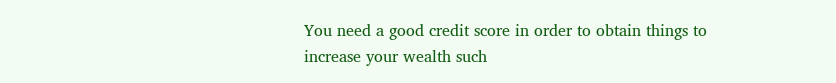You need a good credit score in order to obtain things to increase your wealth such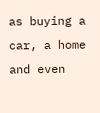as buying a car, a home and even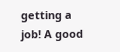getting a job! A good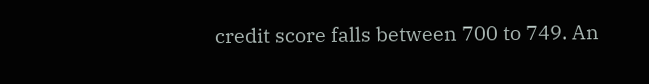credit score falls between 700 to 749. An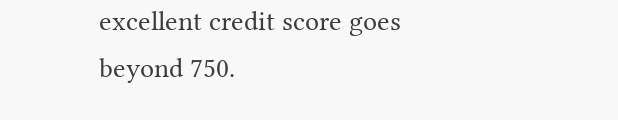excellent credit score goes beyond 750.